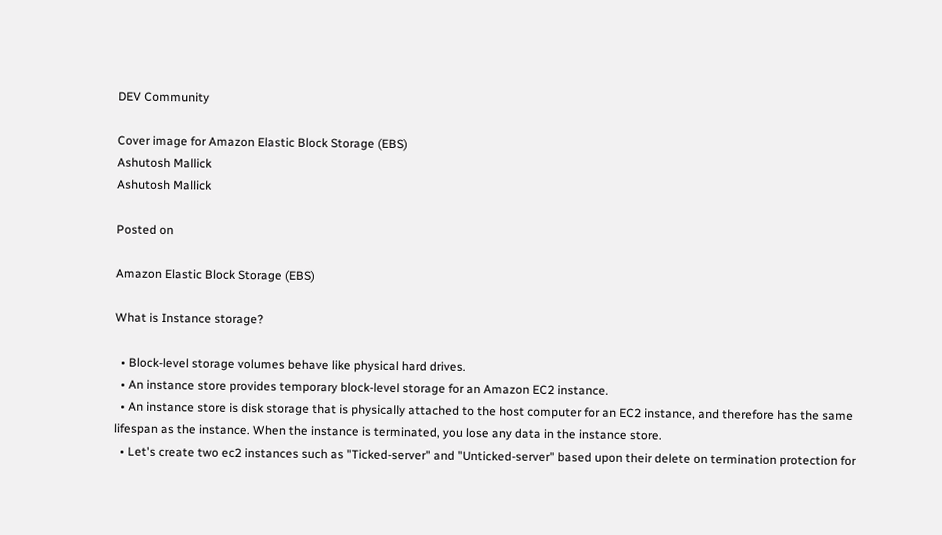DEV Community

Cover image for Amazon Elastic Block Storage (EBS)
Ashutosh Mallick
Ashutosh Mallick

Posted on

Amazon Elastic Block Storage (EBS)

What is Instance storage?

  • Block-level storage volumes behave like physical hard drives.
  • An instance store provides temporary block-level storage for an Amazon EC2 instance.
  • An instance store is disk storage that is physically attached to the host computer for an EC2 instance, and therefore has the same lifespan as the instance. When the instance is terminated, you lose any data in the instance store.
  • Let's create two ec2 instances such as "Ticked-server" and "Unticked-server" based upon their delete on termination protection for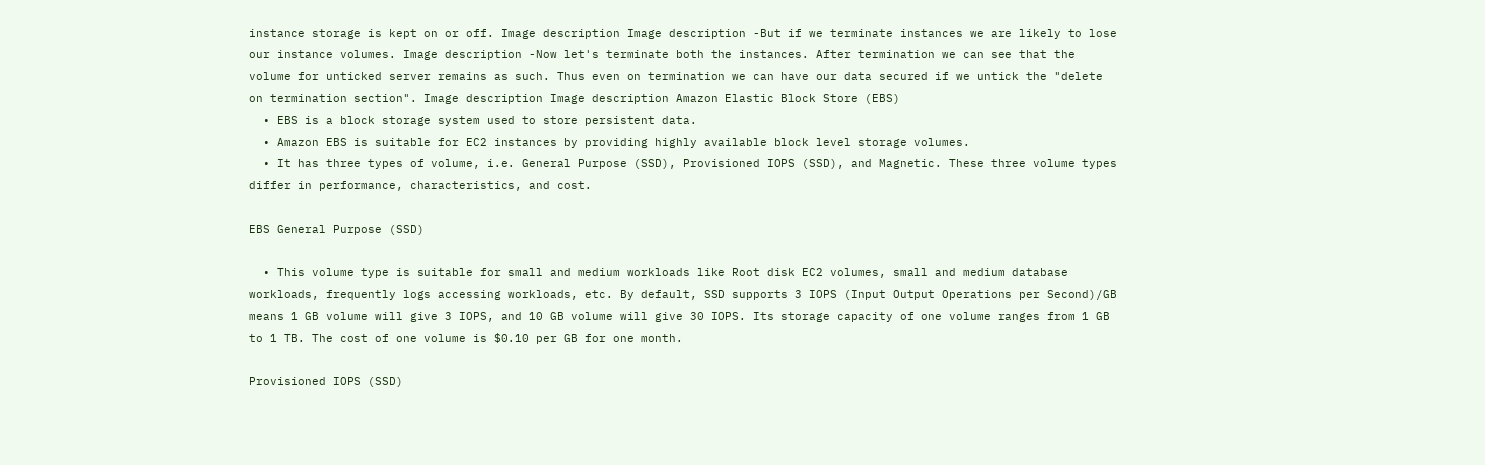instance storage is kept on or off. Image description Image description -But if we terminate instances we are likely to lose our instance volumes. Image description -Now let's terminate both the instances. After termination we can see that the volume for unticked server remains as such. Thus even on termination we can have our data secured if we untick the "delete on termination section". Image description Image description Amazon Elastic Block Store (EBS)
  • EBS is a block storage system used to store persistent data.
  • Amazon EBS is suitable for EC2 instances by providing highly available block level storage volumes.
  • It has three types of volume, i.e. General Purpose (SSD), Provisioned IOPS (SSD), and Magnetic. These three volume types differ in performance, characteristics, and cost.

EBS General Purpose (SSD)

  • This volume type is suitable for small and medium workloads like Root disk EC2 volumes, small and medium database workloads, frequently logs accessing workloads, etc. By default, SSD supports 3 IOPS (Input Output Operations per Second)/GB means 1 GB volume will give 3 IOPS, and 10 GB volume will give 30 IOPS. Its storage capacity of one volume ranges from 1 GB to 1 TB. The cost of one volume is $0.10 per GB for one month.

Provisioned IOPS (SSD)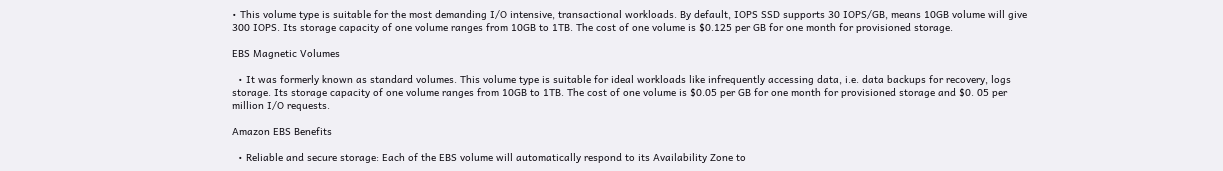• This volume type is suitable for the most demanding I/O intensive, transactional workloads. By default, IOPS SSD supports 30 IOPS/GB, means 10GB volume will give 300 IOPS. Its storage capacity of one volume ranges from 10GB to 1TB. The cost of one volume is $0.125 per GB for one month for provisioned storage.

EBS Magnetic Volumes

  • It was formerly known as standard volumes. This volume type is suitable for ideal workloads like infrequently accessing data, i.e. data backups for recovery, logs storage. Its storage capacity of one volume ranges from 10GB to 1TB. The cost of one volume is $0.05 per GB for one month for provisioned storage and $0. 05 per million I/O requests.

Amazon EBS Benefits

  • Reliable and secure storage: Each of the EBS volume will automatically respond to its Availability Zone to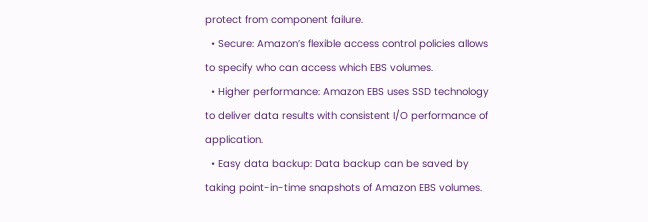protect from component failure.
  • Secure: Amazon’s flexible access control policies allows to specify who can access which EBS volumes.
  • Higher performance: Amazon EBS uses SSD technology to deliver data results with consistent I/O performance of application.
  • Easy data backup: Data backup can be saved by taking point-in-time snapshots of Amazon EBS volumes.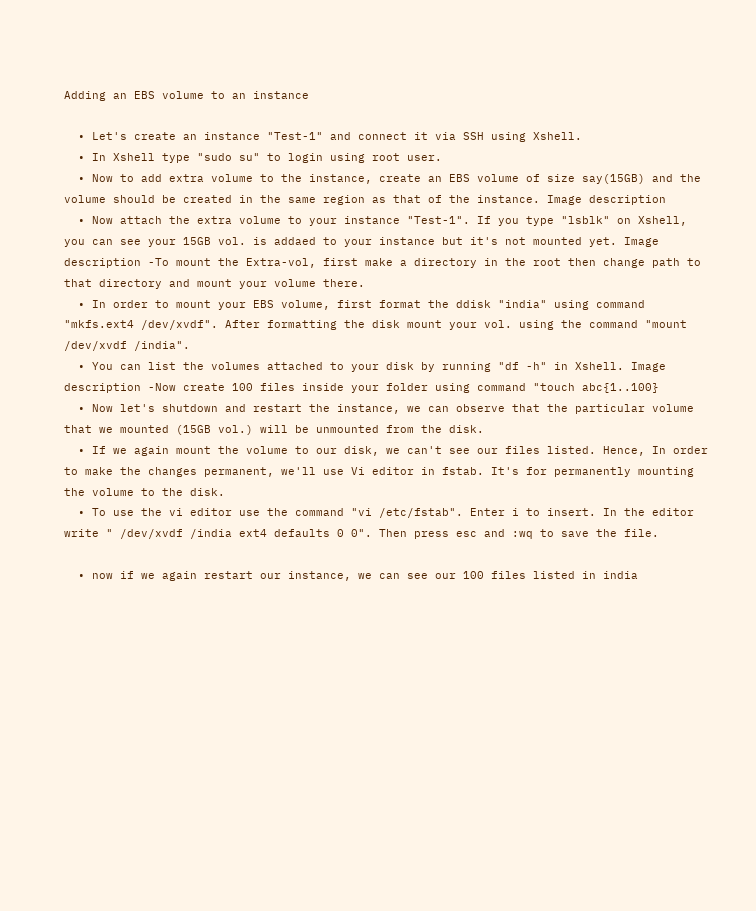Adding an EBS volume to an instance

  • Let's create an instance "Test-1" and connect it via SSH using Xshell.
  • In Xshell type "sudo su" to login using root user.
  • Now to add extra volume to the instance, create an EBS volume of size say(15GB) and the volume should be created in the same region as that of the instance. Image description
  • Now attach the extra volume to your instance "Test-1". If you type "lsblk" on Xshell, you can see your 15GB vol. is addaed to your instance but it's not mounted yet. Image description -To mount the Extra-vol, first make a directory in the root then change path to that directory and mount your volume there.
  • In order to mount your EBS volume, first format the ddisk "india" using command "mkfs.ext4 /dev/xvdf". After formatting the disk mount your vol. using the command "mount /dev/xvdf /india".
  • You can list the volumes attached to your disk by running "df -h" in Xshell. Image description -Now create 100 files inside your folder using command "touch abc{1..100}
  • Now let's shutdown and restart the instance, we can observe that the particular volume that we mounted (15GB vol.) will be unmounted from the disk.
  • If we again mount the volume to our disk, we can't see our files listed. Hence, In order to make the changes permanent, we'll use Vi editor in fstab. It's for permanently mounting the volume to the disk.
  • To use the vi editor use the command "vi /etc/fstab". Enter i to insert. In the editor write " /dev/xvdf /india ext4 defaults 0 0". Then press esc and :wq to save the file.

  • now if we again restart our instance, we can see our 100 files listed in india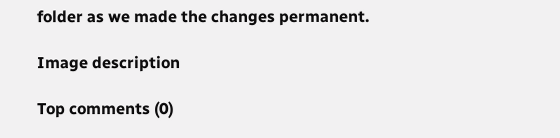folder as we made the changes permanent.

Image description

Top comments (0)